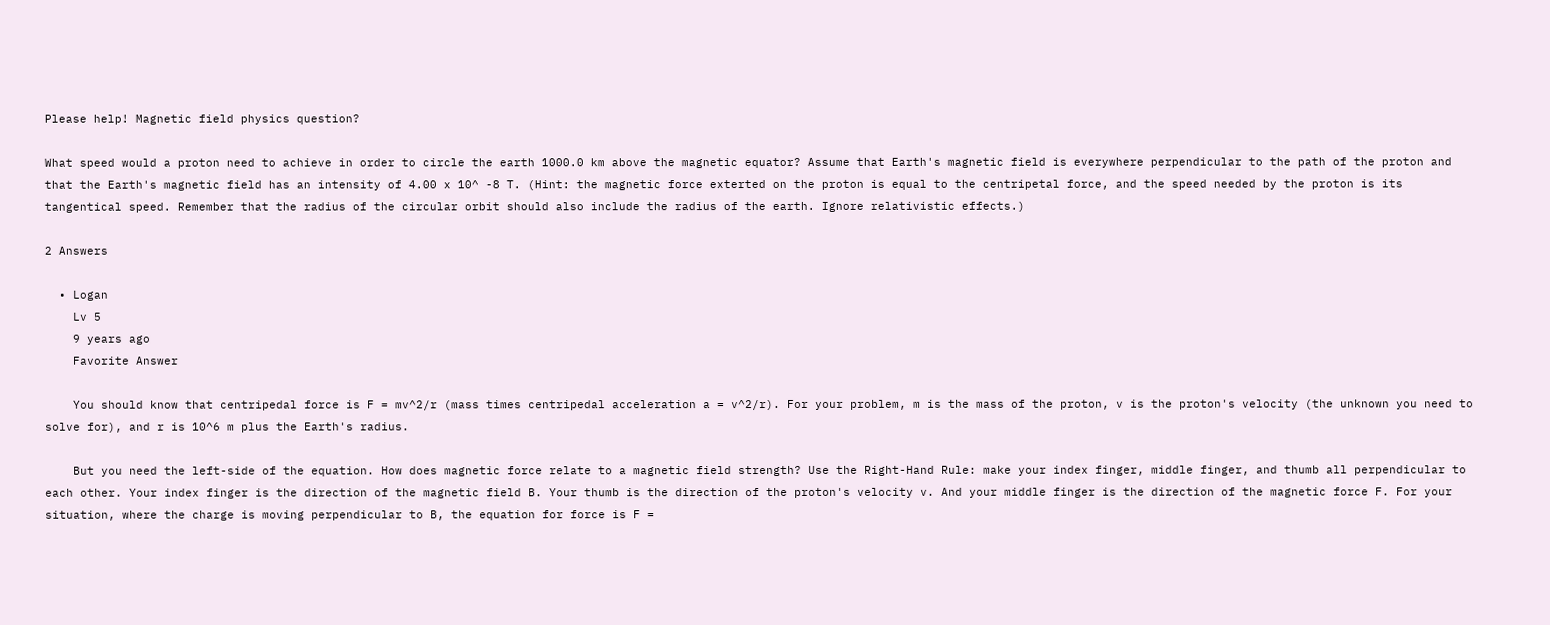Please help! Magnetic field physics question?

What speed would a proton need to achieve in order to circle the earth 1000.0 km above the magnetic equator? Assume that Earth's magnetic field is everywhere perpendicular to the path of the proton and that the Earth's magnetic field has an intensity of 4.00 x 10^ -8 T. (Hint: the magnetic force exterted on the proton is equal to the centripetal force, and the speed needed by the proton is its tangentical speed. Remember that the radius of the circular orbit should also include the radius of the earth. Ignore relativistic effects.)

2 Answers

  • Logan
    Lv 5
    9 years ago
    Favorite Answer

    You should know that centripedal force is F = mv^2/r (mass times centripedal acceleration a = v^2/r). For your problem, m is the mass of the proton, v is the proton's velocity (the unknown you need to solve for), and r is 10^6 m plus the Earth's radius.

    But you need the left-side of the equation. How does magnetic force relate to a magnetic field strength? Use the Right-Hand Rule: make your index finger, middle finger, and thumb all perpendicular to each other. Your index finger is the direction of the magnetic field B. Your thumb is the direction of the proton's velocity v. And your middle finger is the direction of the magnetic force F. For your situation, where the charge is moving perpendicular to B, the equation for force is F =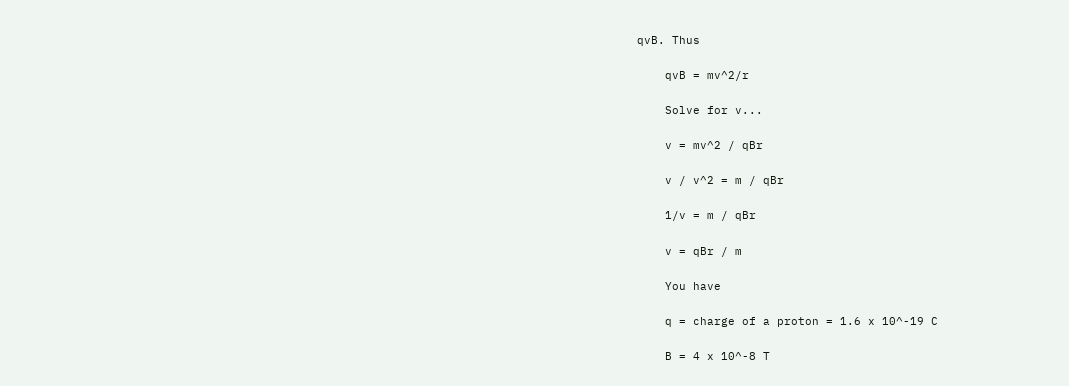qvB. Thus

    qvB = mv^2/r

    Solve for v...

    v = mv^2 / qBr

    v / v^2 = m / qBr

    1/v = m / qBr

    v = qBr / m

    You have

    q = charge of a proton = 1.6 x 10^-19 C

    B = 4 x 10^-8 T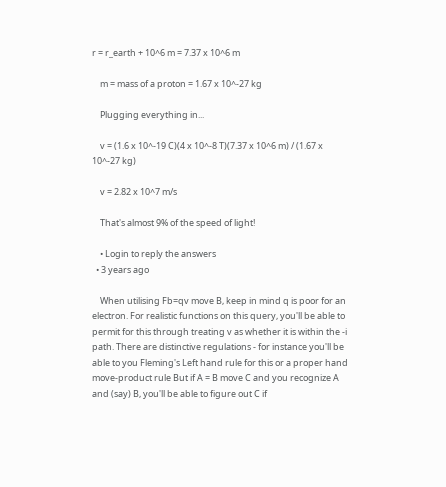r = r_earth + 10^6 m = 7.37 x 10^6 m

    m = mass of a proton = 1.67 x 10^-27 kg

    Plugging everything in...

    v = (1.6 x 10^-19 C)(4 x 10^-8 T)(7.37 x 10^6 m) / (1.67 x 10^-27 kg)

    v = 2.82 x 10^7 m/s

    That's almost 9% of the speed of light!

    • Login to reply the answers
  • 3 years ago

    When utilising Fb=qv move B, keep in mind q is poor for an electron. For realistic functions on this query, you'll be able to permit for this through treating v as whether it is within the -i path. There are distinctive regulations - for instance you'll be able to you Fleming's Left hand rule for this or a proper hand move-product rule But if A = B move C and you recognize A and (say) B, you'll be able to figure out C if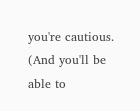you're cautious. (And you'll be able to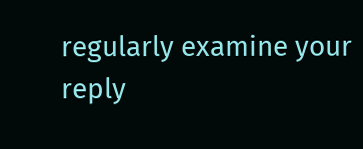regularly examine your reply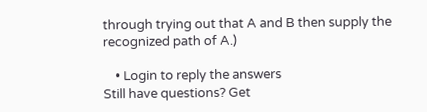through trying out that A and B then supply the recognized path of A.)

    • Login to reply the answers
Still have questions? Get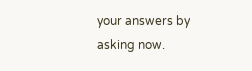your answers by asking now.